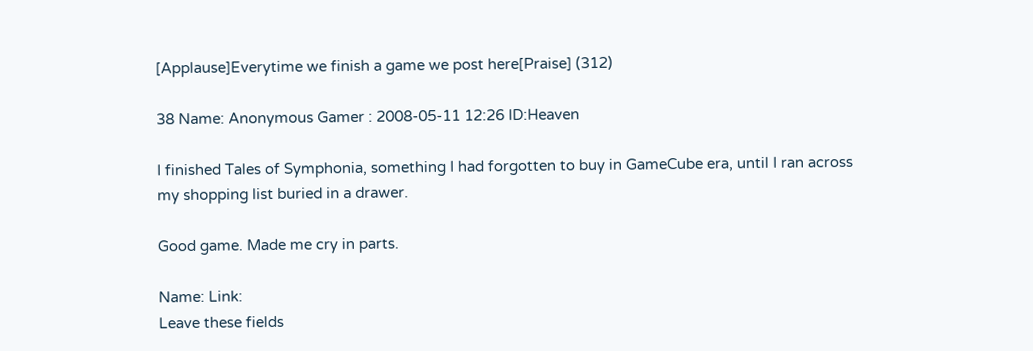[Applause]Everytime we finish a game we post here[Praise] (312)

38 Name: Anonymous Gamer : 2008-05-11 12:26 ID:Heaven

I finished Tales of Symphonia, something I had forgotten to buy in GameCube era, until I ran across my shopping list buried in a drawer.

Good game. Made me cry in parts.

Name: Link:
Leave these fields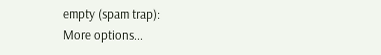empty (spam trap):
More options...